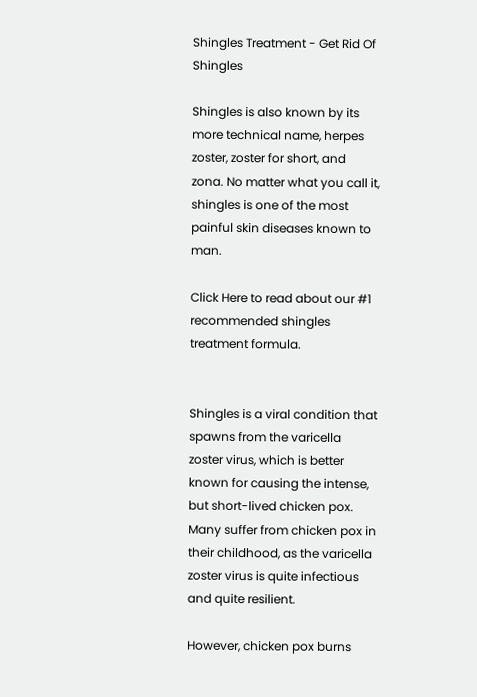Shingles Treatment - Get Rid Of Shingles

Shingles is also known by its more technical name, herpes zoster, zoster for short, and zona. No matter what you call it, shingles is one of the most painful skin diseases known to man.

Click Here to read about our #1 recommended shingles treatment formula.


Shingles is a viral condition that spawns from the varicella zoster virus, which is better known for causing the intense, but short-lived chicken pox. Many suffer from chicken pox in their childhood, as the varicella zoster virus is quite infectious and quite resilient.

However, chicken pox burns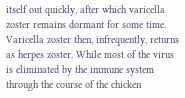itself out quickly, after which varicella zoster remains dormant for some time. Varicella zoster then, infrequently, returns as herpes zoster. While most of the virus is eliminated by the immune system through the course of the chicken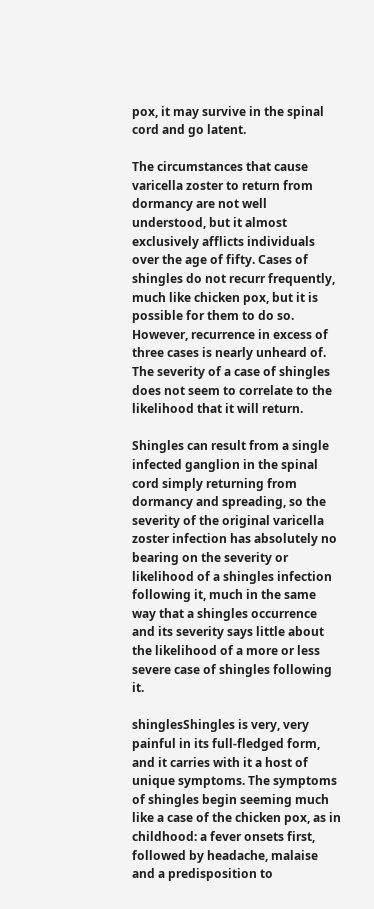pox, it may survive in the spinal cord and go latent.

The circumstances that cause varicella zoster to return from dormancy are not well understood, but it almost exclusively afflicts individuals over the age of fifty. Cases of shingles do not recurr frequently, much like chicken pox, but it is possible for them to do so. However, recurrence in excess of three cases is nearly unheard of. The severity of a case of shingles does not seem to correlate to the likelihood that it will return.

Shingles can result from a single infected ganglion in the spinal cord simply returning from dormancy and spreading, so the severity of the original varicella zoster infection has absolutely no bearing on the severity or likelihood of a shingles infection following it, much in the same way that a shingles occurrence and its severity says little about the likelihood of a more or less severe case of shingles following it.

shinglesShingles is very, very painful in its full-fledged form, and it carries with it a host of unique symptoms. The symptoms of shingles begin seeming much like a case of the chicken pox, as in childhood: a fever onsets first, followed by headache, malaise and a predisposition to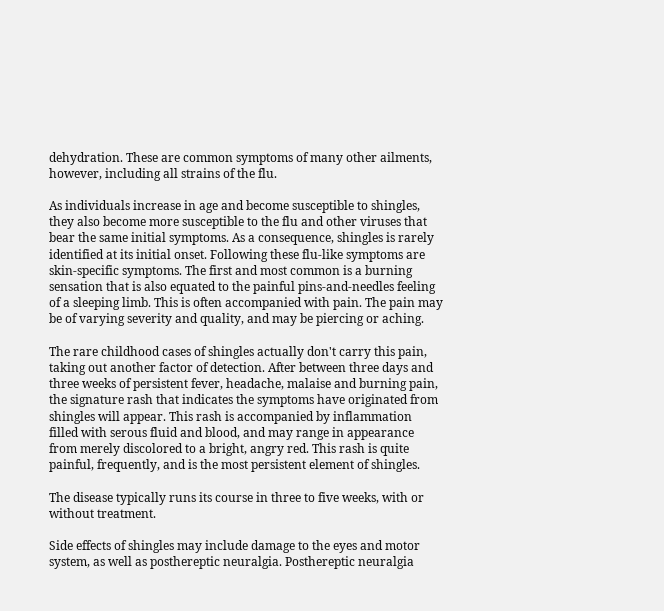dehydration. These are common symptoms of many other ailments, however, including all strains of the flu.

As individuals increase in age and become susceptible to shingles, they also become more susceptible to the flu and other viruses that bear the same initial symptoms. As a consequence, shingles is rarely identified at its initial onset. Following these flu-like symptoms are skin-specific symptoms. The first and most common is a burning sensation that is also equated to the painful pins-and-needles feeling of a sleeping limb. This is often accompanied with pain. The pain may be of varying severity and quality, and may be piercing or aching.

The rare childhood cases of shingles actually don't carry this pain, taking out another factor of detection. After between three days and three weeks of persistent fever, headache, malaise and burning pain, the signature rash that indicates the symptoms have originated from shingles will appear. This rash is accompanied by inflammation filled with serous fluid and blood, and may range in appearance from merely discolored to a bright, angry red. This rash is quite painful, frequently, and is the most persistent element of shingles.

The disease typically runs its course in three to five weeks, with or without treatment.

Side effects of shingles may include damage to the eyes and motor system, as well as posthereptic neuralgia. Posthereptic neuralgia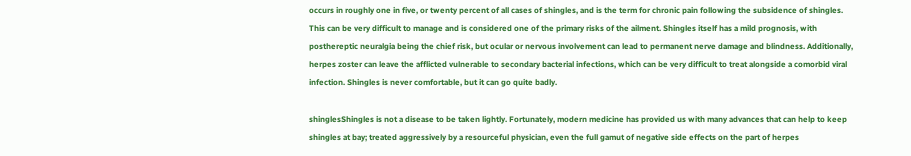occurs in roughly one in five, or twenty percent of all cases of shingles, and is the term for chronic pain following the subsidence of shingles. This can be very difficult to manage and is considered one of the primary risks of the ailment. Shingles itself has a mild prognosis, with posthereptic neuralgia being the chief risk, but ocular or nervous involvement can lead to permanent nerve damage and blindness. Additionally, herpes zoster can leave the afflicted vulnerable to secondary bacterial infections, which can be very difficult to treat alongside a comorbid viral infection. Shingles is never comfortable, but it can go quite badly.

shinglesShingles is not a disease to be taken lightly. Fortunately, modern medicine has provided us with many advances that can help to keep shingles at bay; treated aggressively by a resourceful physician, even the full gamut of negative side effects on the part of herpes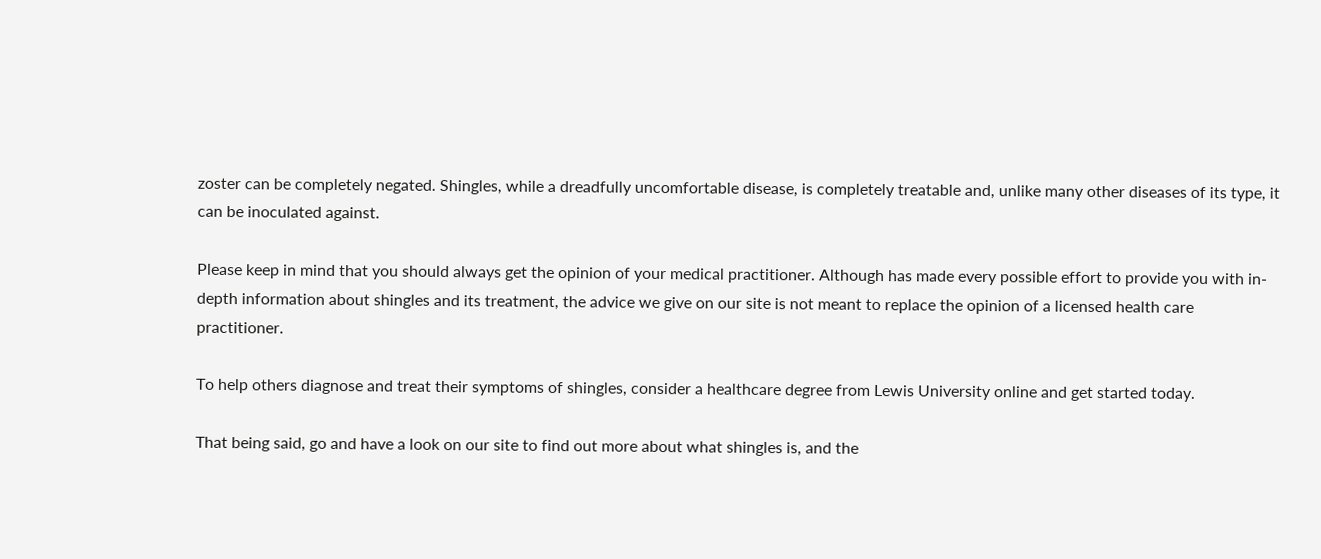zoster can be completely negated. Shingles, while a dreadfully uncomfortable disease, is completely treatable and, unlike many other diseases of its type, it can be inoculated against.

Please keep in mind that you should always get the opinion of your medical practitioner. Although has made every possible effort to provide you with in-depth information about shingles and its treatment, the advice we give on our site is not meant to replace the opinion of a licensed health care practitioner.

To help others diagnose and treat their symptoms of shingles, consider a healthcare degree from Lewis University online and get started today.

That being said, go and have a look on our site to find out more about what shingles is, and the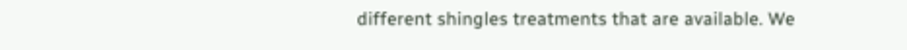different shingles treatments that are available. We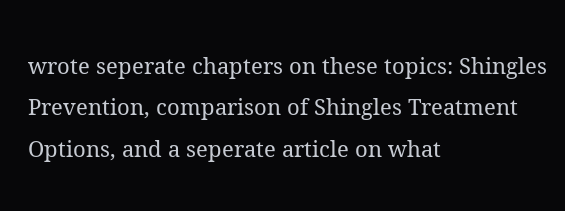wrote seperate chapters on these topics: Shingles Prevention, comparison of Shingles Treatment Options, and a seperate article on what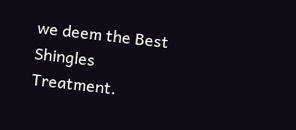we deem the Best Shingles Treatment.